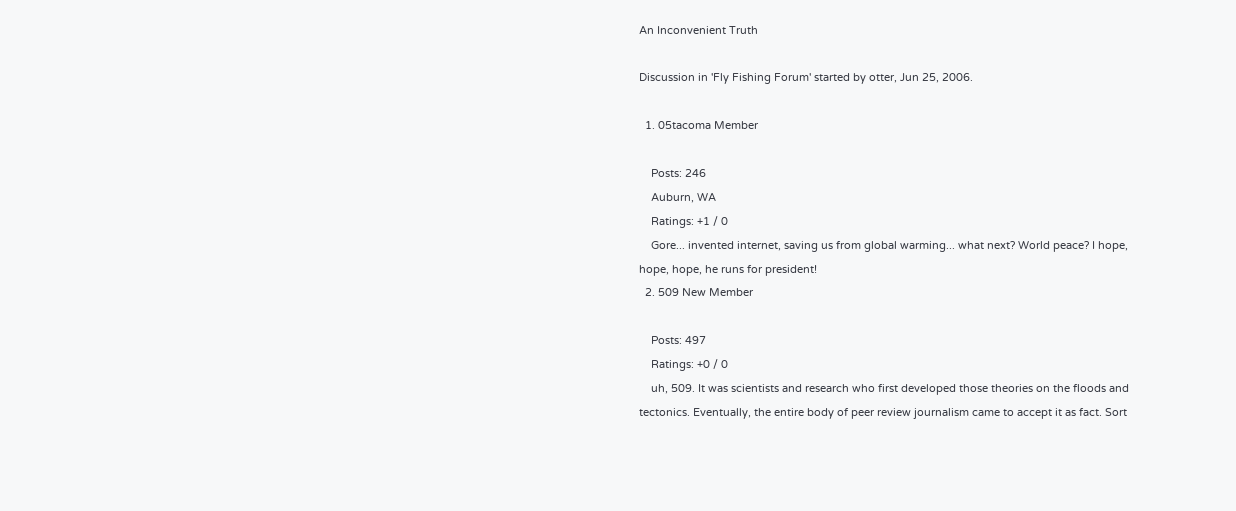An Inconvenient Truth

Discussion in 'Fly Fishing Forum' started by otter, Jun 25, 2006.

  1. 05tacoma Member

    Posts: 246
    Auburn, WA
    Ratings: +1 / 0
    Gore... invented internet, saving us from global warming... what next? World peace? I hope, hope, hope, he runs for president!
  2. 509 New Member

    Posts: 497
    Ratings: +0 / 0
    uh, 509. It was scientists and research who first developed those theories on the floods and tectonics. Eventually, the entire body of peer review journalism came to accept it as fact. Sort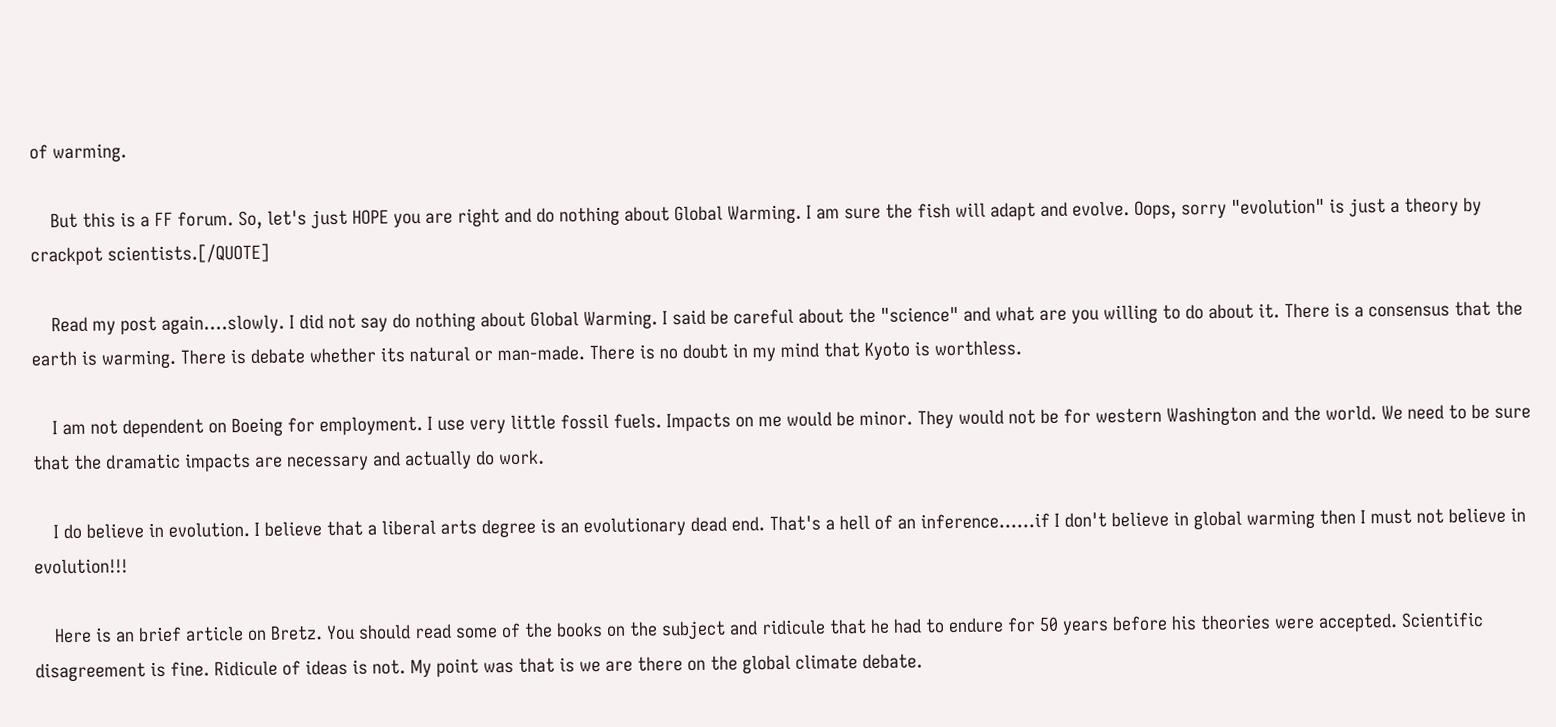of warming.

    But this is a FF forum. So, let's just HOPE you are right and do nothing about Global Warming. I am sure the fish will adapt and evolve. Oops, sorry "evolution" is just a theory by crackpot scientists.[/QUOTE]

    Read my post again....slowly. I did not say do nothing about Global Warming. I said be careful about the "science" and what are you willing to do about it. There is a consensus that the earth is warming. There is debate whether its natural or man-made. There is no doubt in my mind that Kyoto is worthless.

    I am not dependent on Boeing for employment. I use very little fossil fuels. Impacts on me would be minor. They would not be for western Washington and the world. We need to be sure that the dramatic impacts are necessary and actually do work.

    I do believe in evolution. I believe that a liberal arts degree is an evolutionary dead end. That's a hell of an inference......if I don't believe in global warming then I must not believe in evolution!!!

    Here is an brief article on Bretz. You should read some of the books on the subject and ridicule that he had to endure for 50 years before his theories were accepted. Scientific disagreement is fine. Ridicule of ideas is not. My point was that is we are there on the global climate debate.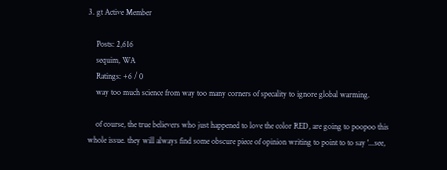3. gt Active Member

    Posts: 2,616
    sequim, WA
    Ratings: +6 / 0
    way too much science from way too many corners of specality to ignore global warming.

    of course, the true believers who just happened to love the color RED, are going to poopoo this whole issue. they will always find some obscure piece of opinion writing to point to to say '...see,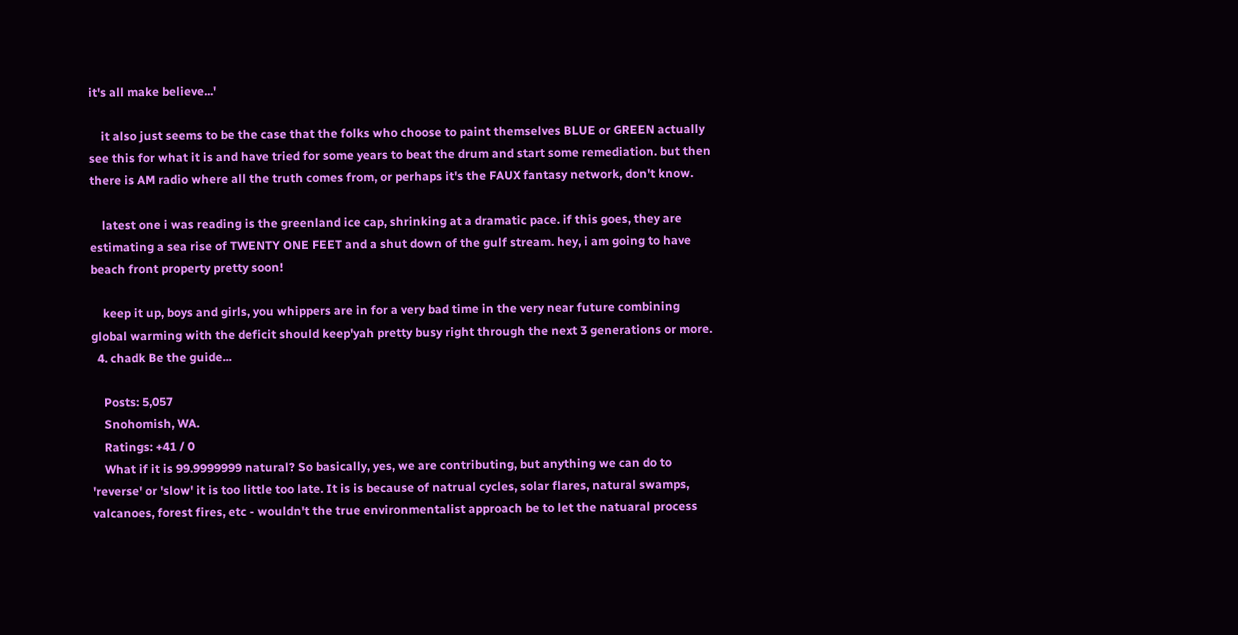it's all make believe...'

    it also just seems to be the case that the folks who choose to paint themselves BLUE or GREEN actually see this for what it is and have tried for some years to beat the drum and start some remediation. but then there is AM radio where all the truth comes from, or perhaps it's the FAUX fantasy network, don't know.

    latest one i was reading is the greenland ice cap, shrinking at a dramatic pace. if this goes, they are estimating a sea rise of TWENTY ONE FEET and a shut down of the gulf stream. hey, i am going to have beach front property pretty soon!

    keep it up, boys and girls, you whippers are in for a very bad time in the very near future combining global warming with the deficit should keep'yah pretty busy right through the next 3 generations or more.
  4. chadk Be the guide...

    Posts: 5,057
    Snohomish, WA.
    Ratings: +41 / 0
    What if it is 99.9999999 natural? So basically, yes, we are contributing, but anything we can do to 'reverse' or 'slow' it is too little too late. It is is because of natrual cycles, solar flares, natural swamps, valcanoes, forest fires, etc - wouldn't the true environmentalist approach be to let the natuaral process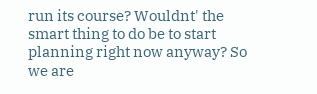run its course? Wouldnt' the smart thing to do be to start planning right now anyway? So we are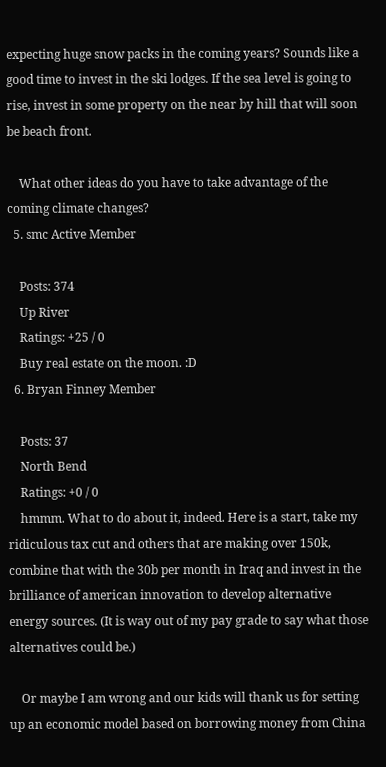expecting huge snow packs in the coming years? Sounds like a good time to invest in the ski lodges. If the sea level is going to rise, invest in some property on the near by hill that will soon be beach front.

    What other ideas do you have to take advantage of the coming climate changes?
  5. smc Active Member

    Posts: 374
    Up River
    Ratings: +25 / 0
    Buy real estate on the moon. :D
  6. Bryan Finney Member

    Posts: 37
    North Bend
    Ratings: +0 / 0
    hmmm. What to do about it, indeed. Here is a start, take my ridiculous tax cut and others that are making over 150k, combine that with the 30b per month in Iraq and invest in the brilliance of american innovation to develop alternative energy sources. (It is way out of my pay grade to say what those alternatives could be.)

    Or maybe I am wrong and our kids will thank us for setting up an economic model based on borrowing money from China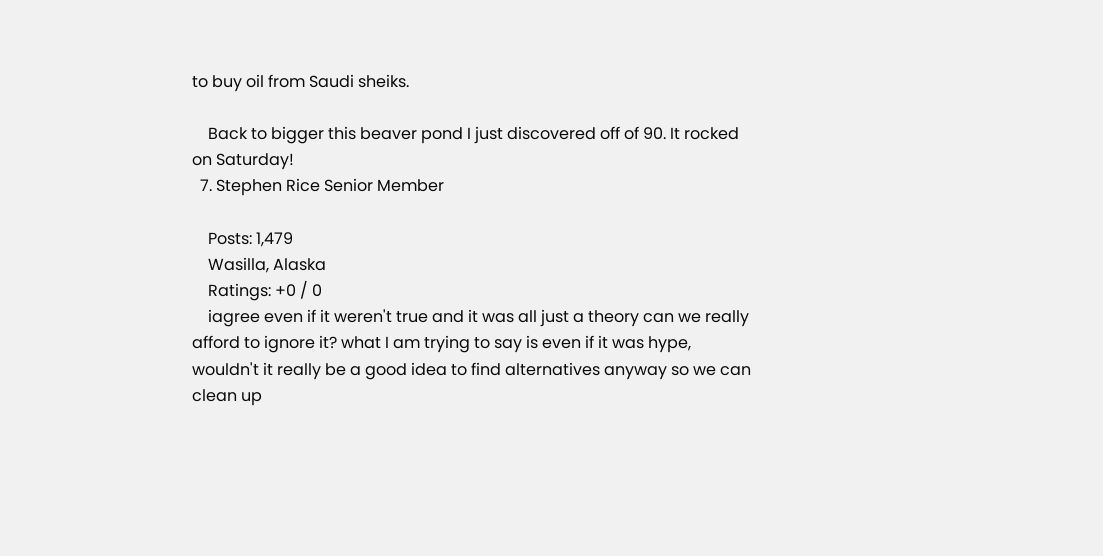to buy oil from Saudi sheiks.

    Back to bigger this beaver pond I just discovered off of 90. It rocked on Saturday!
  7. Stephen Rice Senior Member

    Posts: 1,479
    Wasilla, Alaska
    Ratings: +0 / 0
    iagree even if it weren't true and it was all just a theory can we really afford to ignore it? what I am trying to say is even if it was hype, wouldn't it really be a good idea to find alternatives anyway so we can clean up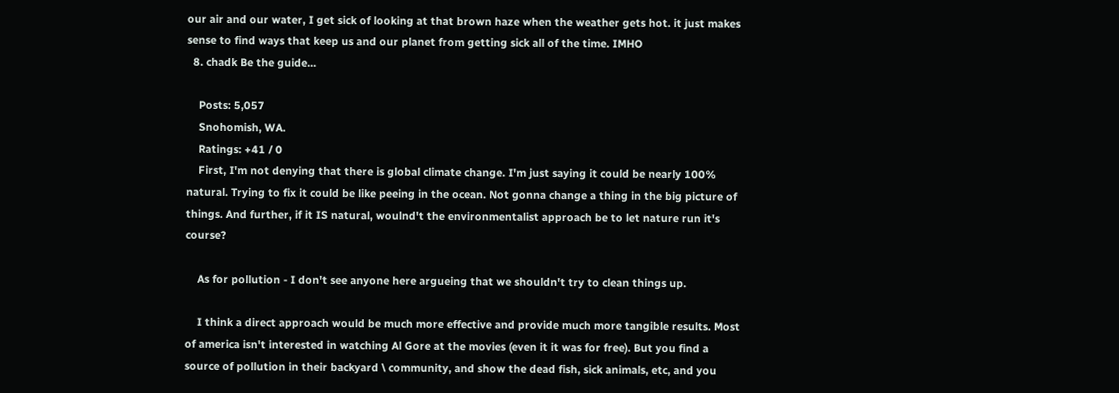our air and our water, I get sick of looking at that brown haze when the weather gets hot. it just makes sense to find ways that keep us and our planet from getting sick all of the time. IMHO
  8. chadk Be the guide...

    Posts: 5,057
    Snohomish, WA.
    Ratings: +41 / 0
    First, I'm not denying that there is global climate change. I'm just saying it could be nearly 100% natural. Trying to fix it could be like peeing in the ocean. Not gonna change a thing in the big picture of things. And further, if it IS natural, woulnd't the environmentalist approach be to let nature run it's course?

    As for pollution - I don't see anyone here argueing that we shouldn't try to clean things up.

    I think a direct approach would be much more effective and provide much more tangible results. Most of america isn't interested in watching Al Gore at the movies (even it it was for free). But you find a source of pollution in their backyard \ community, and show the dead fish, sick animals, etc, and you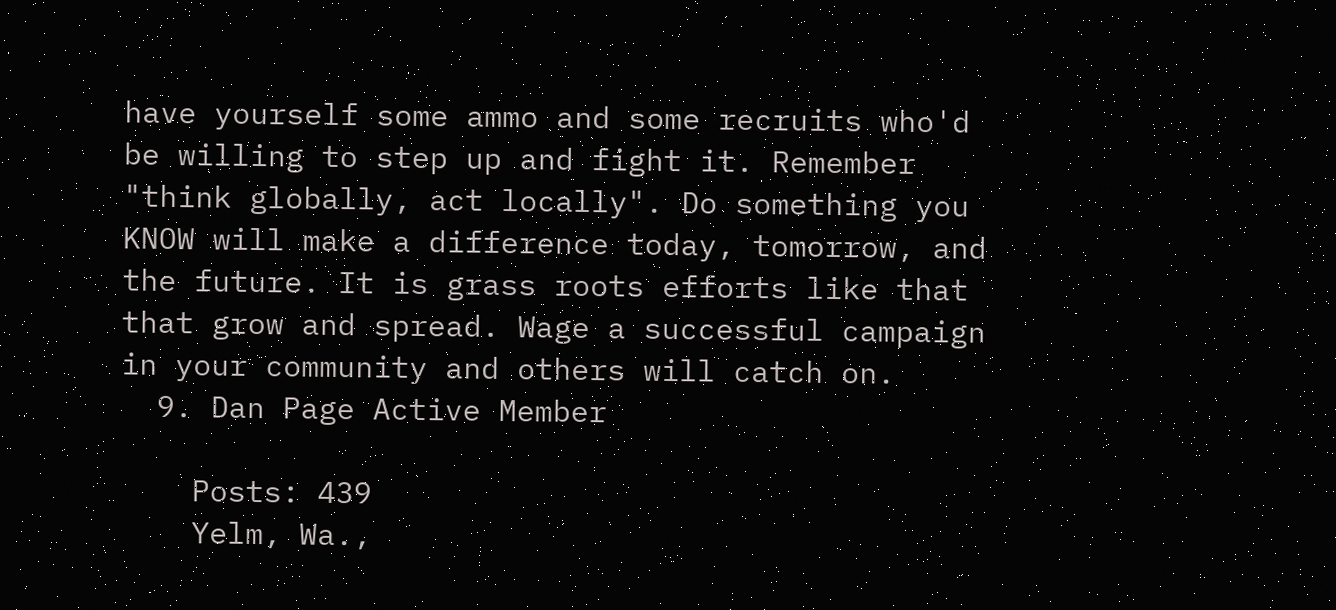have yourself some ammo and some recruits who'd be willing to step up and fight it. Remember "think globally, act locally". Do something you KNOW will make a difference today, tomorrow, and the future. It is grass roots efforts like that that grow and spread. Wage a successful campaign in your community and others will catch on.
  9. Dan Page Active Member

    Posts: 439
    Yelm, Wa.,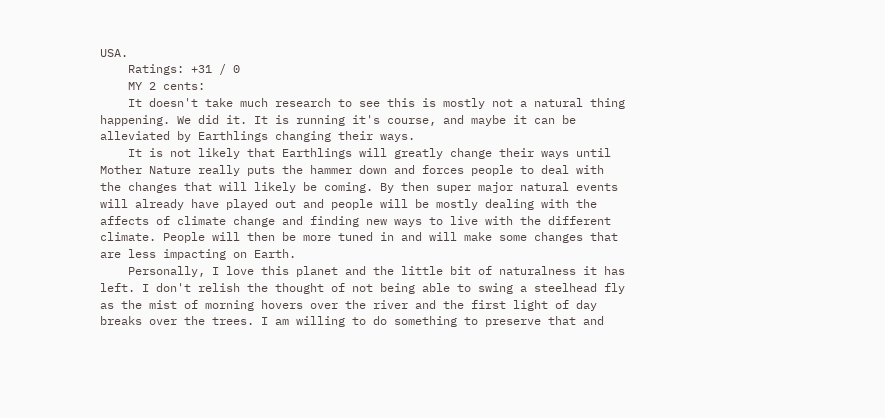USA.
    Ratings: +31 / 0
    MY 2 cents:
    It doesn't take much research to see this is mostly not a natural thing happening. We did it. It is running it's course, and maybe it can be alleviated by Earthlings changing their ways.
    It is not likely that Earthlings will greatly change their ways until Mother Nature really puts the hammer down and forces people to deal with the changes that will likely be coming. By then super major natural events will already have played out and people will be mostly dealing with the affects of climate change and finding new ways to live with the different climate. People will then be more tuned in and will make some changes that are less impacting on Earth.
    Personally, I love this planet and the little bit of naturalness it has left. I don't relish the thought of not being able to swing a steelhead fly as the mist of morning hovers over the river and the first light of day breaks over the trees. I am willing to do something to preserve that and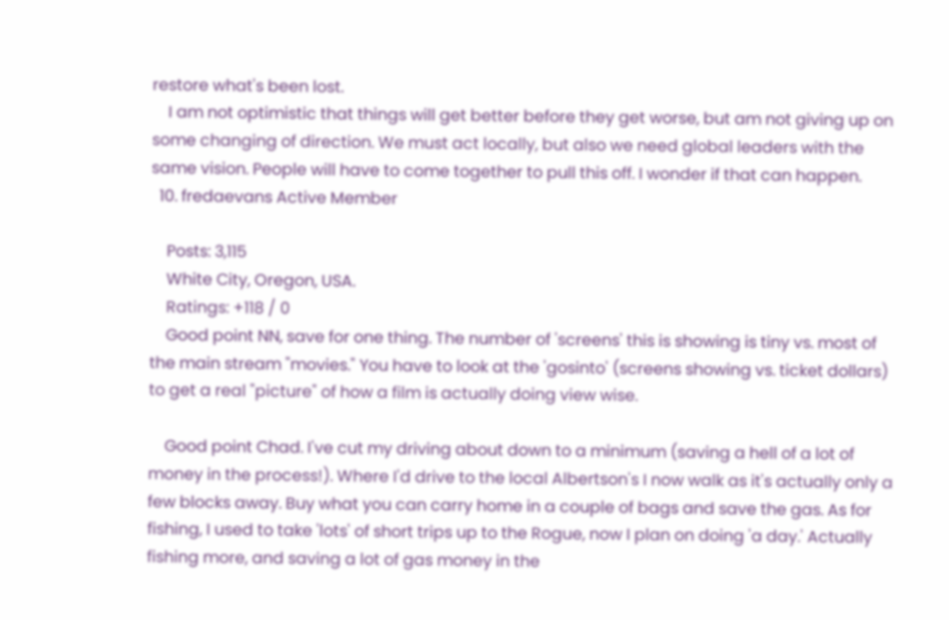restore what's been lost.
    I am not optimistic that things will get better before they get worse, but am not giving up on some changing of direction. We must act locally, but also we need global leaders with the same vision. People will have to come together to pull this off. I wonder if that can happen.
  10. fredaevans Active Member

    Posts: 3,115
    White City, Oregon, USA.
    Ratings: +118 / 0
    Good point NN, save for one thing. The number of 'screens' this is showing is tiny vs. most of the main stream "movies." You have to look at the 'gosinto' (screens showing vs. ticket dollars) to get a real "picture" of how a film is actually doing view wise.

    Good point Chad. I've cut my driving about down to a minimum (saving a hell of a lot of money in the process!). Where I'd drive to the local Albertson's I now walk as it's actually only a few blocks away. Buy what you can carry home in a couple of bags and save the gas. As for fishing, I used to take 'lots' of short trips up to the Rogue, now I plan on doing 'a day.' Actually fishing more, and saving a lot of gas money in the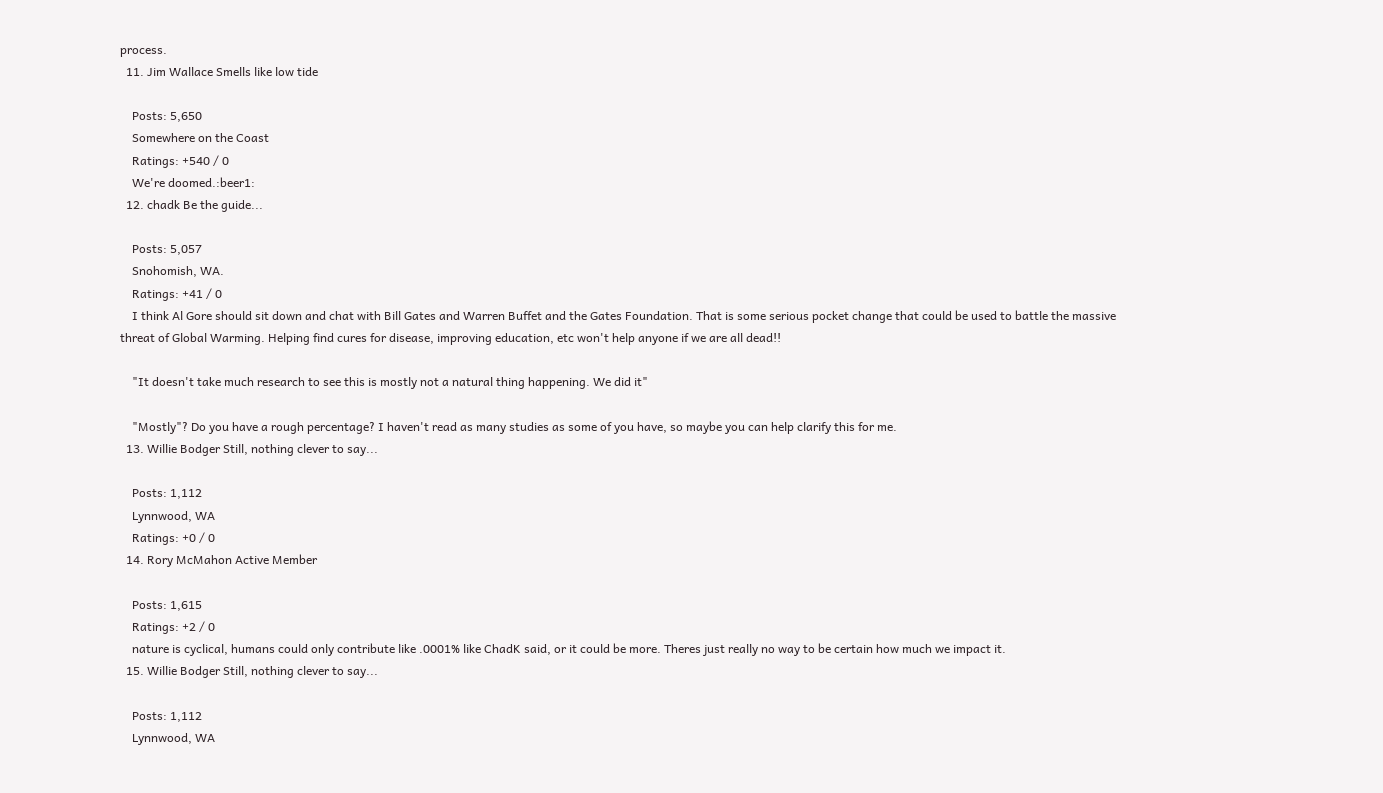process.
  11. Jim Wallace Smells like low tide

    Posts: 5,650
    Somewhere on the Coast
    Ratings: +540 / 0
    We're doomed.:beer1:
  12. chadk Be the guide...

    Posts: 5,057
    Snohomish, WA.
    Ratings: +41 / 0
    I think Al Gore should sit down and chat with Bill Gates and Warren Buffet and the Gates Foundation. That is some serious pocket change that could be used to battle the massive threat of Global Warming. Helping find cures for disease, improving education, etc won't help anyone if we are all dead!!

    "It doesn't take much research to see this is mostly not a natural thing happening. We did it"

    "Mostly"? Do you have a rough percentage? I haven't read as many studies as some of you have, so maybe you can help clarify this for me.
  13. Willie Bodger Still, nothing clever to say...

    Posts: 1,112
    Lynnwood, WA
    Ratings: +0 / 0
  14. Rory McMahon Active Member

    Posts: 1,615
    Ratings: +2 / 0
    nature is cyclical, humans could only contribute like .0001% like ChadK said, or it could be more. Theres just really no way to be certain how much we impact it.
  15. Willie Bodger Still, nothing clever to say...

    Posts: 1,112
    Lynnwood, WA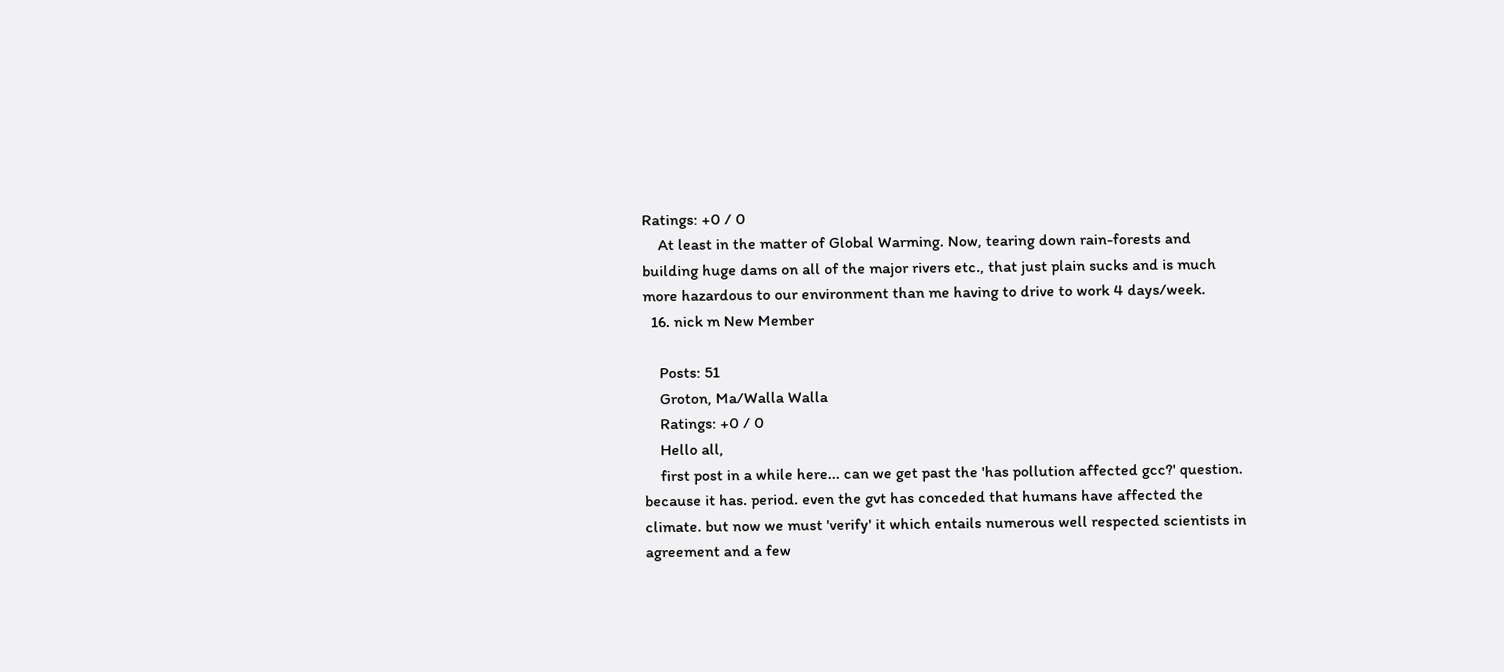Ratings: +0 / 0
    At least in the matter of Global Warming. Now, tearing down rain-forests and building huge dams on all of the major rivers etc., that just plain sucks and is much more hazardous to our environment than me having to drive to work 4 days/week.
  16. nick m New Member

    Posts: 51
    Groton, Ma/Walla Walla
    Ratings: +0 / 0
    Hello all,
    first post in a while here... can we get past the 'has pollution affected gcc?' question. because it has. period. even the gvt has conceded that humans have affected the climate. but now we must 'verify' it which entails numerous well respected scientists in agreement and a few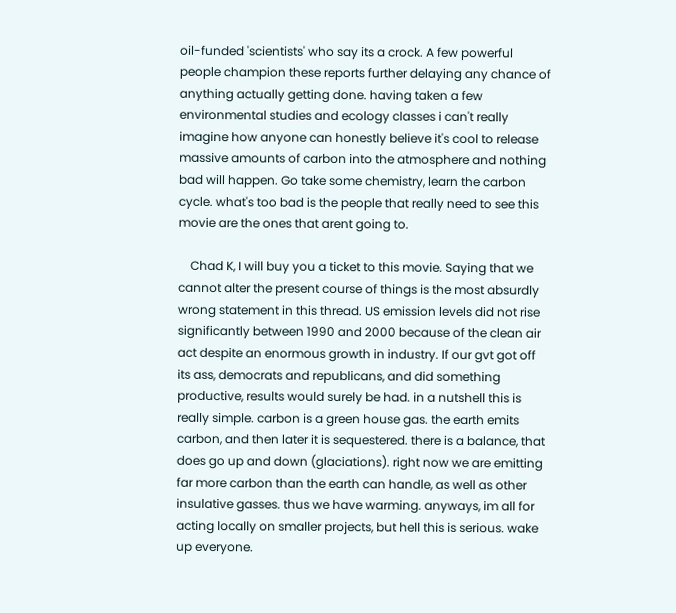oil-funded 'scientists' who say its a crock. A few powerful people champion these reports further delaying any chance of anything actually getting done. having taken a few environmental studies and ecology classes i can't really imagine how anyone can honestly believe it's cool to release massive amounts of carbon into the atmosphere and nothing bad will happen. Go take some chemistry, learn the carbon cycle. what's too bad is the people that really need to see this movie are the ones that arent going to.

    Chad K, I will buy you a ticket to this movie. Saying that we cannot alter the present course of things is the most absurdly wrong statement in this thread. US emission levels did not rise significantly between 1990 and 2000 because of the clean air act despite an enormous growth in industry. If our gvt got off its ass, democrats and republicans, and did something productive, results would surely be had. in a nutshell this is really simple. carbon is a green house gas. the earth emits carbon, and then later it is sequestered. there is a balance, that does go up and down (glaciations). right now we are emitting far more carbon than the earth can handle, as well as other insulative gasses. thus we have warming. anyways, im all for acting locally on smaller projects, but hell this is serious. wake up everyone.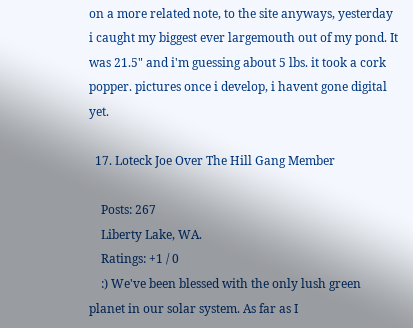on a more related note, to the site anyways, yesterday i caught my biggest ever largemouth out of my pond. It was 21.5" and i'm guessing about 5 lbs. it took a cork popper. pictures once i develop, i havent gone digital yet.

  17. Loteck Joe Over The Hill Gang Member

    Posts: 267
    Liberty Lake, WA.
    Ratings: +1 / 0
    :) We've been blessed with the only lush green planet in our solar system. As far as I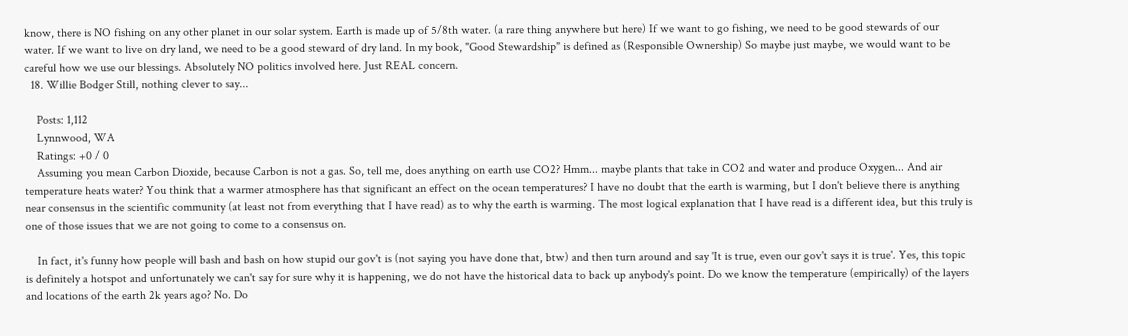know, there is NO fishing on any other planet in our solar system. Earth is made up of 5/8th water. (a rare thing anywhere but here) If we want to go fishing, we need to be good stewards of our water. If we want to live on dry land, we need to be a good steward of dry land. In my book, "Good Stewardship" is defined as (Responsible Ownership) So maybe just maybe, we would want to be careful how we use our blessings. Absolutely NO politics involved here. Just REAL concern.
  18. Willie Bodger Still, nothing clever to say...

    Posts: 1,112
    Lynnwood, WA
    Ratings: +0 / 0
    Assuming you mean Carbon Dioxide, because Carbon is not a gas. So, tell me, does anything on earth use CO2? Hmm... maybe plants that take in CO2 and water and produce Oxygen... And air temperature heats water? You think that a warmer atmosphere has that significant an effect on the ocean temperatures? I have no doubt that the earth is warming, but I don't believe there is anything near consensus in the scientific community (at least not from everything that I have read) as to why the earth is warming. The most logical explanation that I have read is a different idea, but this truly is one of those issues that we are not going to come to a consensus on.

    In fact, it's funny how people will bash and bash on how stupid our gov't is (not saying you have done that, btw) and then turn around and say 'It is true, even our gov't says it is true'. Yes, this topic is definitely a hotspot and unfortunately we can't say for sure why it is happening, we do not have the historical data to back up anybody's point. Do we know the temperature (empirically) of the layers and locations of the earth 2k years ago? No. Do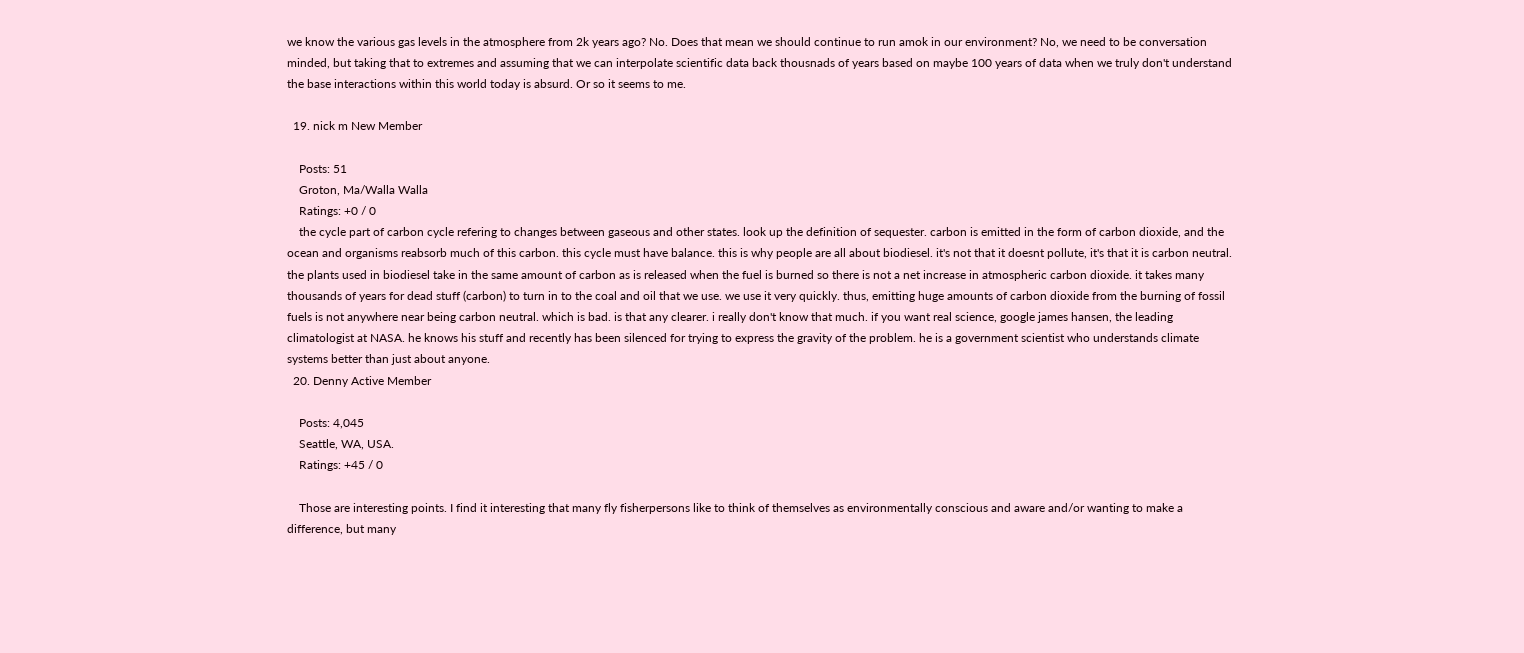we know the various gas levels in the atmosphere from 2k years ago? No. Does that mean we should continue to run amok in our environment? No, we need to be conversation minded, but taking that to extremes and assuming that we can interpolate scientific data back thousnads of years based on maybe 100 years of data when we truly don't understand the base interactions within this world today is absurd. Or so it seems to me.

  19. nick m New Member

    Posts: 51
    Groton, Ma/Walla Walla
    Ratings: +0 / 0
    the cycle part of carbon cycle refering to changes between gaseous and other states. look up the definition of sequester. carbon is emitted in the form of carbon dioxide, and the ocean and organisms reabsorb much of this carbon. this cycle must have balance. this is why people are all about biodiesel. it's not that it doesnt pollute, it's that it is carbon neutral. the plants used in biodiesel take in the same amount of carbon as is released when the fuel is burned so there is not a net increase in atmospheric carbon dioxide. it takes many thousands of years for dead stuff (carbon) to turn in to the coal and oil that we use. we use it very quickly. thus, emitting huge amounts of carbon dioxide from the burning of fossil fuels is not anywhere near being carbon neutral. which is bad. is that any clearer. i really don't know that much. if you want real science, google james hansen, the leading climatologist at NASA. he knows his stuff and recently has been silenced for trying to express the gravity of the problem. he is a government scientist who understands climate systems better than just about anyone.
  20. Denny Active Member

    Posts: 4,045
    Seattle, WA, USA.
    Ratings: +45 / 0

    Those are interesting points. I find it interesting that many fly fisherpersons like to think of themselves as environmentally conscious and aware and/or wanting to make a difference, but many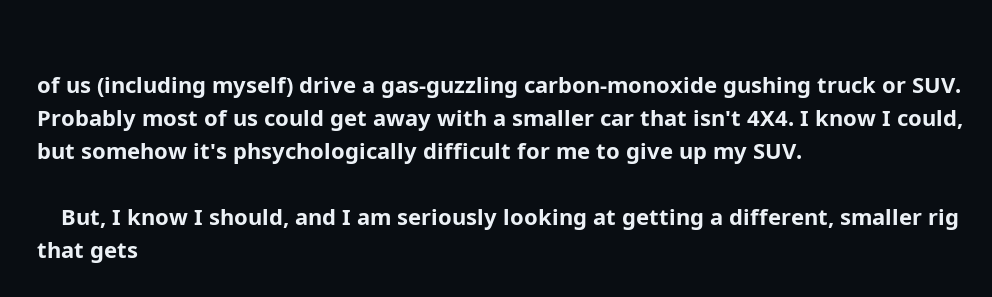of us (including myself) drive a gas-guzzling carbon-monoxide gushing truck or SUV. Probably most of us could get away with a smaller car that isn't 4X4. I know I could, but somehow it's phsychologically difficult for me to give up my SUV.

    But, I know I should, and I am seriously looking at getting a different, smaller rig that gets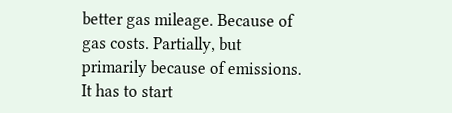better gas mileage. Because of gas costs. Partially, but primarily because of emissions. It has to start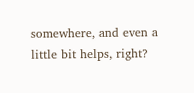somewhere, and even a little bit helps, right?